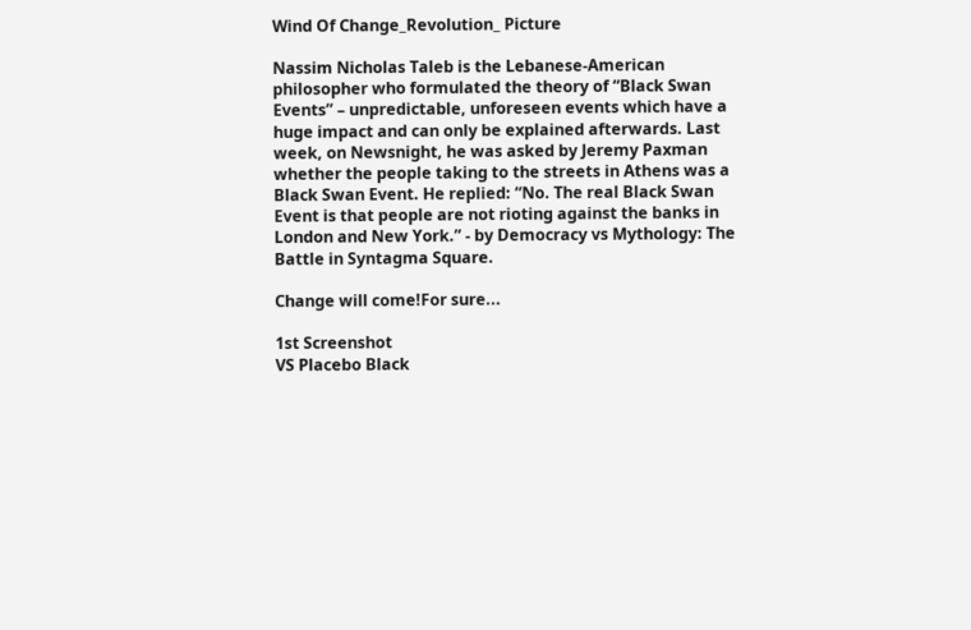Wind Of Change_Revolution_ Picture

Nassim Nicholas Taleb is the Lebanese-American philosopher who formulated the theory of “Black Swan Events” – unpredictable, unforeseen events which have a huge impact and can only be explained afterwards. Last week, on Newsnight, he was asked by Jeremy Paxman whether the people taking to the streets in Athens was a Black Swan Event. He replied: “No. The real Black Swan Event is that people are not rioting against the banks in London and New York.” - by Democracy vs Mythology: The Battle in Syntagma Square.

Change will come!For sure...

1st Screenshot
VS Placebo Black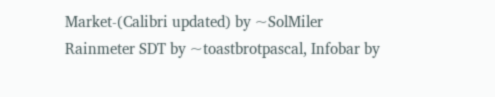Market-(Calibri updated) by ~SolMiler
Rainmeter SDT by ~toastbrotpascal, Infobar by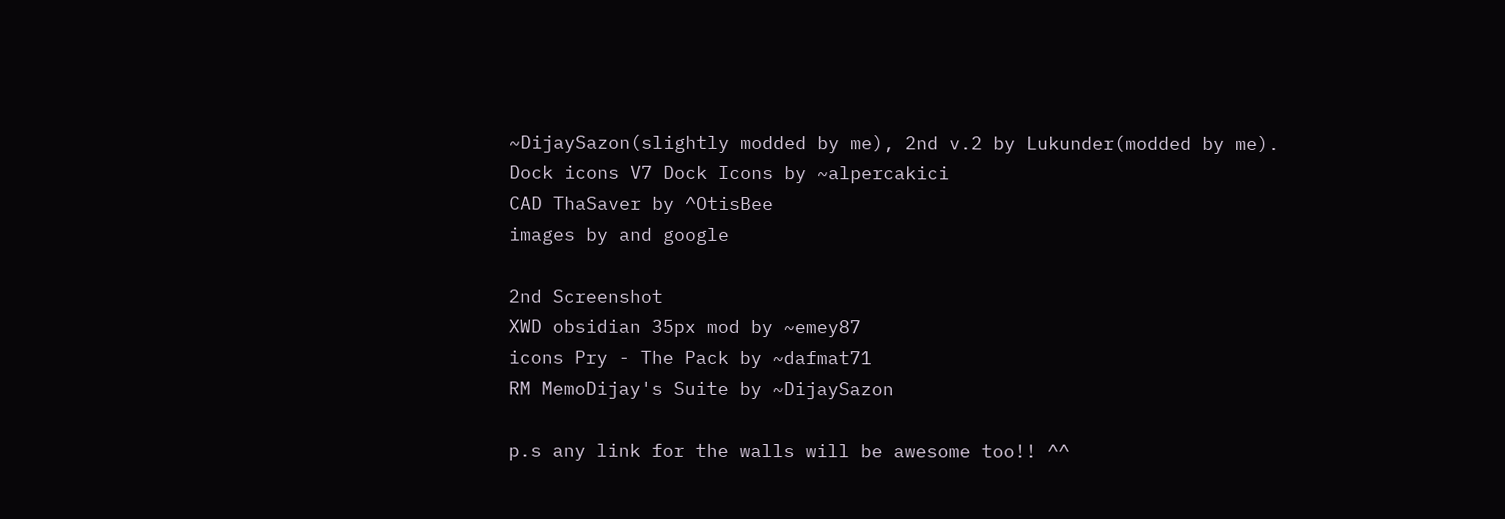~DijaySazon(slightly modded by me), 2nd v.2 by Lukunder(modded by me).
Dock icons V7 Dock Icons by ~alpercakici
CAD ThaSaver by ^OtisBee
images by and google

2nd Screenshot
XWD obsidian 35px mod by ~emey87
icons Pry - The Pack by ~dafmat71
RM MemoDijay's Suite by ~DijaySazon

p.s any link for the walls will be awesome too!! ^^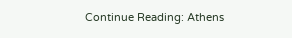Continue Reading: Athens